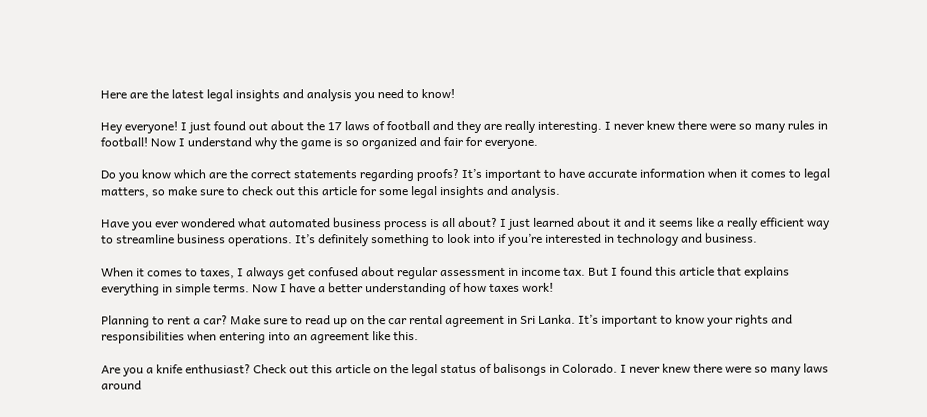Here are the latest legal insights and analysis you need to know!

Hey everyone! I just found out about the 17 laws of football and they are really interesting. I never knew there were so many rules in football! Now I understand why the game is so organized and fair for everyone.

Do you know which are the correct statements regarding proofs? It’s important to have accurate information when it comes to legal matters, so make sure to check out this article for some legal insights and analysis.

Have you ever wondered what automated business process is all about? I just learned about it and it seems like a really efficient way to streamline business operations. It’s definitely something to look into if you’re interested in technology and business.

When it comes to taxes, I always get confused about regular assessment in income tax. But I found this article that explains everything in simple terms. Now I have a better understanding of how taxes work!

Planning to rent a car? Make sure to read up on the car rental agreement in Sri Lanka. It’s important to know your rights and responsibilities when entering into an agreement like this.

Are you a knife enthusiast? Check out this article on the legal status of balisongs in Colorado. I never knew there were so many laws around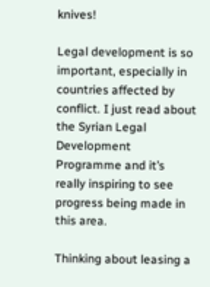knives!

Legal development is so important, especially in countries affected by conflict. I just read about the Syrian Legal Development Programme and it’s really inspiring to see progress being made in this area.

Thinking about leasing a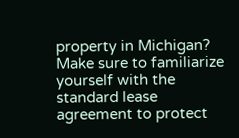property in Michigan? Make sure to familiarize yourself with the standard lease agreement to protect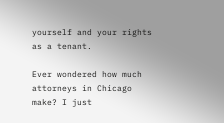yourself and your rights as a tenant.

Ever wondered how much attorneys in Chicago make? I just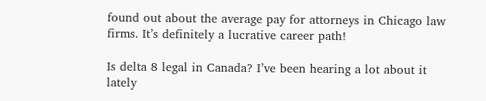found out about the average pay for attorneys in Chicago law firms. It’s definitely a lucrative career path!

Is delta 8 legal in Canada? I’ve been hearing a lot about it lately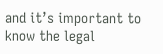and it’s important to know the legal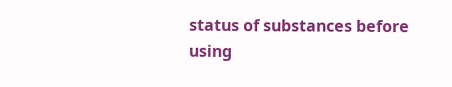status of substances before using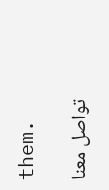them.

تواصل معنا